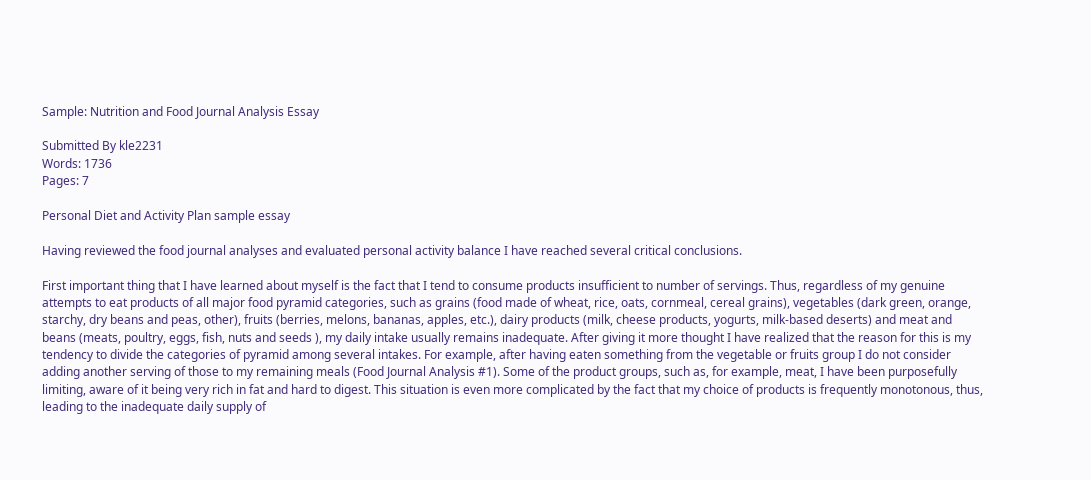Sample: Nutrition and Food Journal Analysis Essay

Submitted By kle2231
Words: 1736
Pages: 7

Personal Diet and Activity Plan sample essay

Having reviewed the food journal analyses and evaluated personal activity balance I have reached several critical conclusions.

First important thing that I have learned about myself is the fact that I tend to consume products insufficient to number of servings. Thus, regardless of my genuine attempts to eat products of all major food pyramid categories, such as grains (food made of wheat, rice, oats, cornmeal, cereal grains), vegetables (dark green, orange, starchy, dry beans and peas, other), fruits (berries, melons, bananas, apples, etc.), dairy products (milk, cheese products, yogurts, milk-based deserts) and meat and beans (meats, poultry, eggs, fish, nuts and seeds ), my daily intake usually remains inadequate. After giving it more thought I have realized that the reason for this is my tendency to divide the categories of pyramid among several intakes. For example, after having eaten something from the vegetable or fruits group I do not consider adding another serving of those to my remaining meals (Food Journal Analysis #1). Some of the product groups, such as, for example, meat, I have been purposefully limiting, aware of it being very rich in fat and hard to digest. This situation is even more complicated by the fact that my choice of products is frequently monotonous, thus, leading to the inadequate daily supply of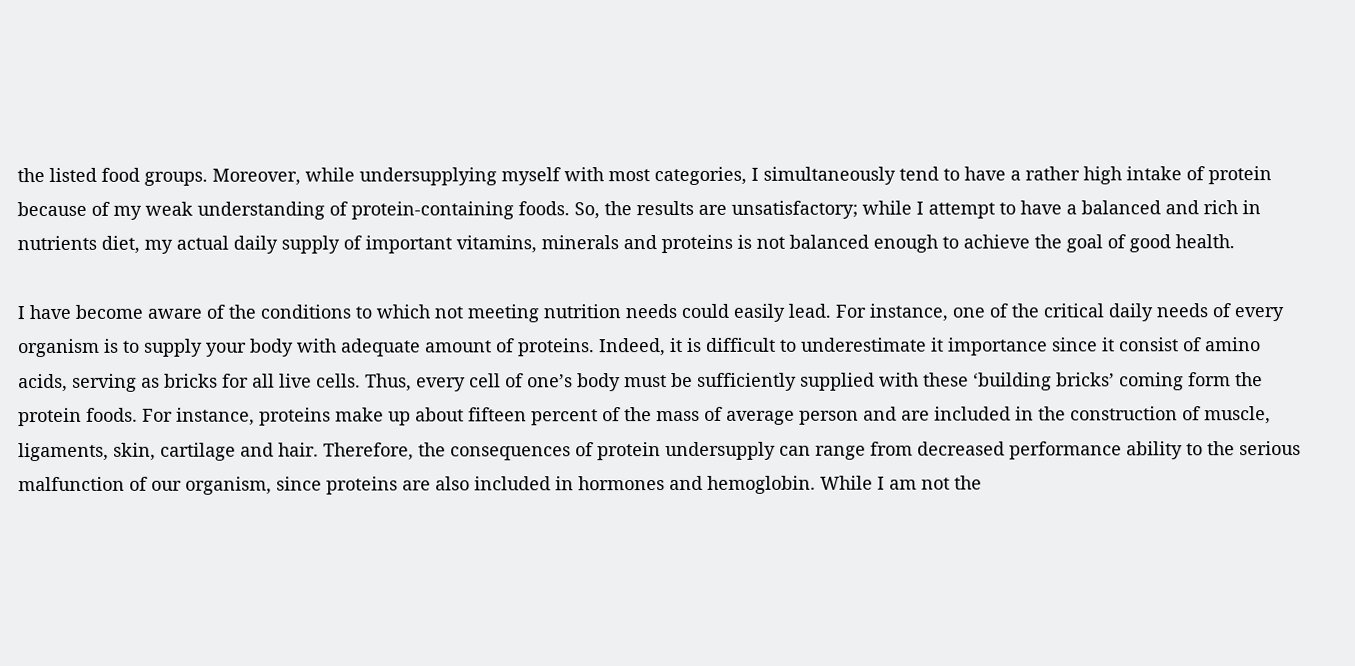the listed food groups. Moreover, while undersupplying myself with most categories, I simultaneously tend to have a rather high intake of protein because of my weak understanding of protein-containing foods. So, the results are unsatisfactory; while I attempt to have a balanced and rich in nutrients diet, my actual daily supply of important vitamins, minerals and proteins is not balanced enough to achieve the goal of good health.

I have become aware of the conditions to which not meeting nutrition needs could easily lead. For instance, one of the critical daily needs of every organism is to supply your body with adequate amount of proteins. Indeed, it is difficult to underestimate it importance since it consist of amino acids, serving as bricks for all live cells. Thus, every cell of one’s body must be sufficiently supplied with these ‘building bricks’ coming form the protein foods. For instance, proteins make up about fifteen percent of the mass of average person and are included in the construction of muscle, ligaments, skin, cartilage and hair. Therefore, the consequences of protein undersupply can range from decreased performance ability to the serious malfunction of our organism, since proteins are also included in hormones and hemoglobin. While I am not the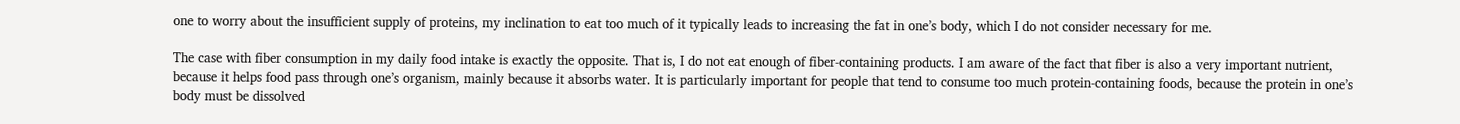one to worry about the insufficient supply of proteins, my inclination to eat too much of it typically leads to increasing the fat in one’s body, which I do not consider necessary for me.

The case with fiber consumption in my daily food intake is exactly the opposite. That is, I do not eat enough of fiber-containing products. I am aware of the fact that fiber is also a very important nutrient, because it helps food pass through one’s organism, mainly because it absorbs water. It is particularly important for people that tend to consume too much protein-containing foods, because the protein in one’s body must be dissolved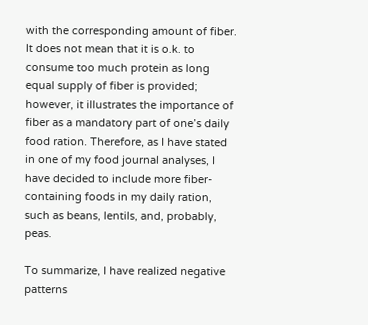with the corresponding amount of fiber. It does not mean that it is o.k. to consume too much protein as long equal supply of fiber is provided; however, it illustrates the importance of fiber as a mandatory part of one’s daily food ration. Therefore, as I have stated in one of my food journal analyses, I have decided to include more fiber-containing foods in my daily ration, such as beans, lentils, and, probably, peas.

To summarize, I have realized negative patterns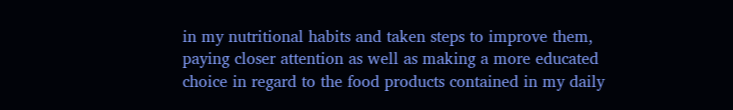in my nutritional habits and taken steps to improve them, paying closer attention as well as making a more educated choice in regard to the food products contained in my daily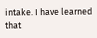intake. I have learned that